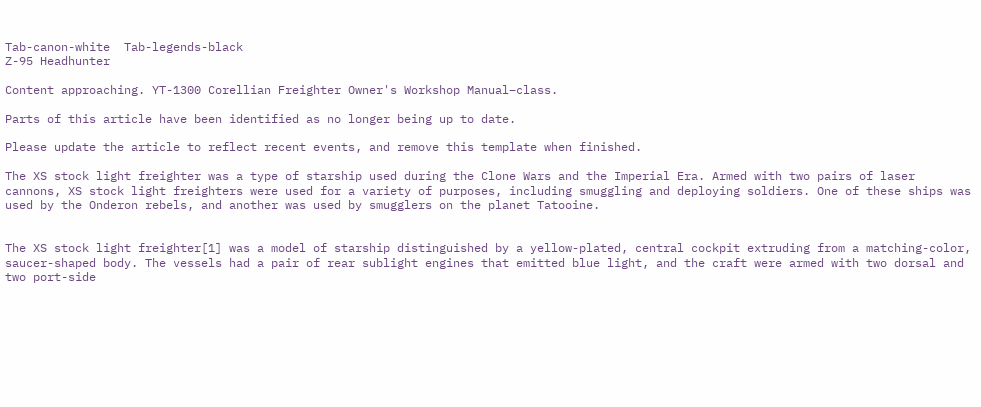Tab-canon-white  Tab-legends-black
Z-95 Headhunter

Content approaching. YT-1300 Corellian Freighter Owner's Workshop Manual–class.

Parts of this article have been identified as no longer being up to date.

Please update the article to reflect recent events, and remove this template when finished.

The XS stock light freighter was a type of starship used during the Clone Wars and the Imperial Era. Armed with two pairs of laser cannons, XS stock light freighters were used for a variety of purposes, including smuggling and deploying soldiers. One of these ships was used by the Onderon rebels, and another was used by smugglers on the planet Tatooine.


The XS stock light freighter[1] was a model of starship distinguished by a yellow-plated, central cockpit extruding from a matching-color, saucer-shaped body. The vessels had a pair of rear sublight engines that emitted blue light, and the craft were armed with two dorsal and two port-side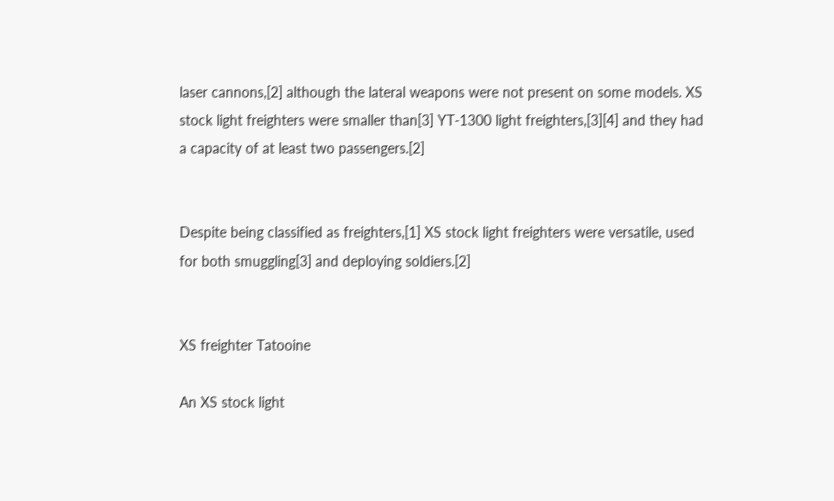laser cannons,[2] although the lateral weapons were not present on some models. XS stock light freighters were smaller than[3] YT-1300 light freighters,[3][4] and they had a capacity of at least two passengers.[2]


Despite being classified as freighters,[1] XS stock light freighters were versatile, used for both smuggling[3] and deploying soldiers.[2]


XS freighter Tatooine

An XS stock light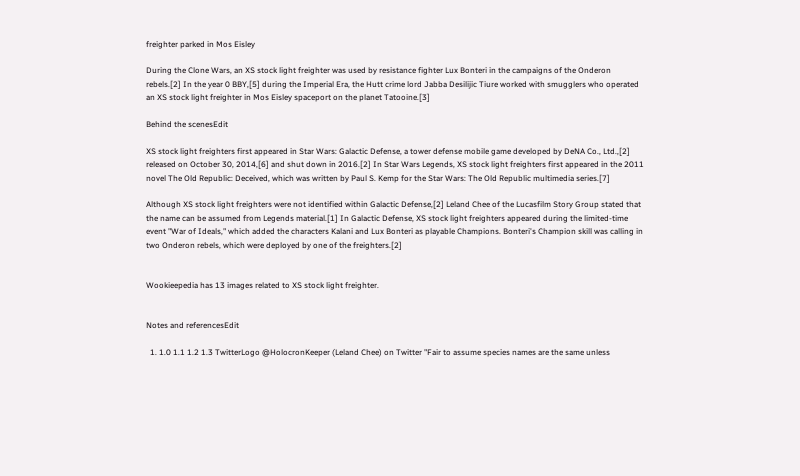freighter parked in Mos Eisley

During the Clone Wars, an XS stock light freighter was used by resistance fighter Lux Bonteri in the campaigns of the Onderon rebels.[2] In the year 0 BBY,[5] during the Imperial Era, the Hutt crime lord Jabba Desilijic Tiure worked with smugglers who operated an XS stock light freighter in Mos Eisley spaceport on the planet Tatooine.[3]

Behind the scenesEdit

XS stock light freighters first appeared in Star Wars: Galactic Defense, a tower defense mobile game developed by DeNA Co., Ltd.,[2] released on October 30, 2014,[6] and shut down in 2016.[2] In Star Wars Legends, XS stock light freighters first appeared in the 2011 novel The Old Republic: Deceived, which was written by Paul S. Kemp for the Star Wars: The Old Republic multimedia series.[7]

Although XS stock light freighters were not identified within Galactic Defense,[2] Leland Chee of the Lucasfilm Story Group stated that the name can be assumed from Legends material.[1] In Galactic Defense, XS stock light freighters appeared during the limited-time event "War of Ideals," which added the characters Kalani and Lux Bonteri as playable Champions. Bonteri's Champion skill was calling in two Onderon rebels, which were deployed by one of the freighters.[2]


Wookieepedia has 13 images related to XS stock light freighter.


Notes and referencesEdit

  1. 1.0 1.1 1.2 1.3 TwitterLogo @HolocronKeeper (Leland Chee) on Twitter "Fair to assume species names are the same unless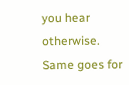you hear otherwise. Same goes for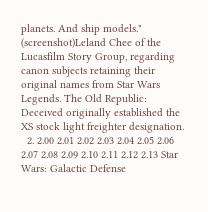planets. And ship models." (screenshot)Leland Chee of the Lucasfilm Story Group, regarding canon subjects retaining their original names from Star Wars Legends. The Old Republic: Deceived originally established the XS stock light freighter designation.
  2. 2.00 2.01 2.02 2.03 2.04 2.05 2.06 2.07 2.08 2.09 2.10 2.11 2.12 2.13 Star Wars: Galactic Defense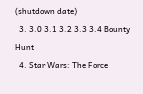(shutdown date)
  3. 3.0 3.1 3.2 3.3 3.4 Bounty Hunt
  4. Star Wars: The Force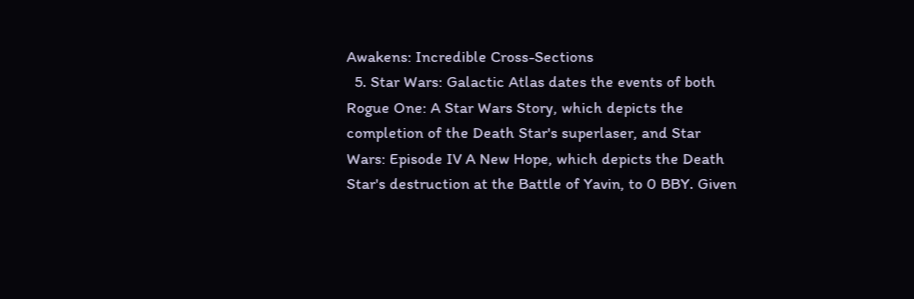Awakens: Incredible Cross-Sections
  5. Star Wars: Galactic Atlas dates the events of both Rogue One: A Star Wars Story, which depicts the completion of the Death Star's superlaser, and Star Wars: Episode IV A New Hope, which depicts the Death Star's destruction at the Battle of Yavin, to 0 BBY. Given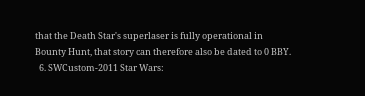that the Death Star's superlaser is fully operational in Bounty Hunt, that story can therefore also be dated to 0 BBY.
  6. SWCustom-2011 Star Wars: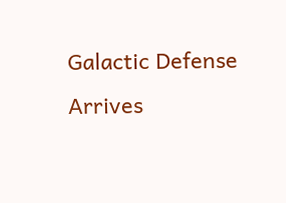Galactic Defense Arrives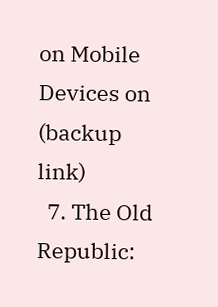on Mobile Devices on (backup link)
  7. The Old Republic: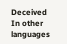Deceived
In other languages